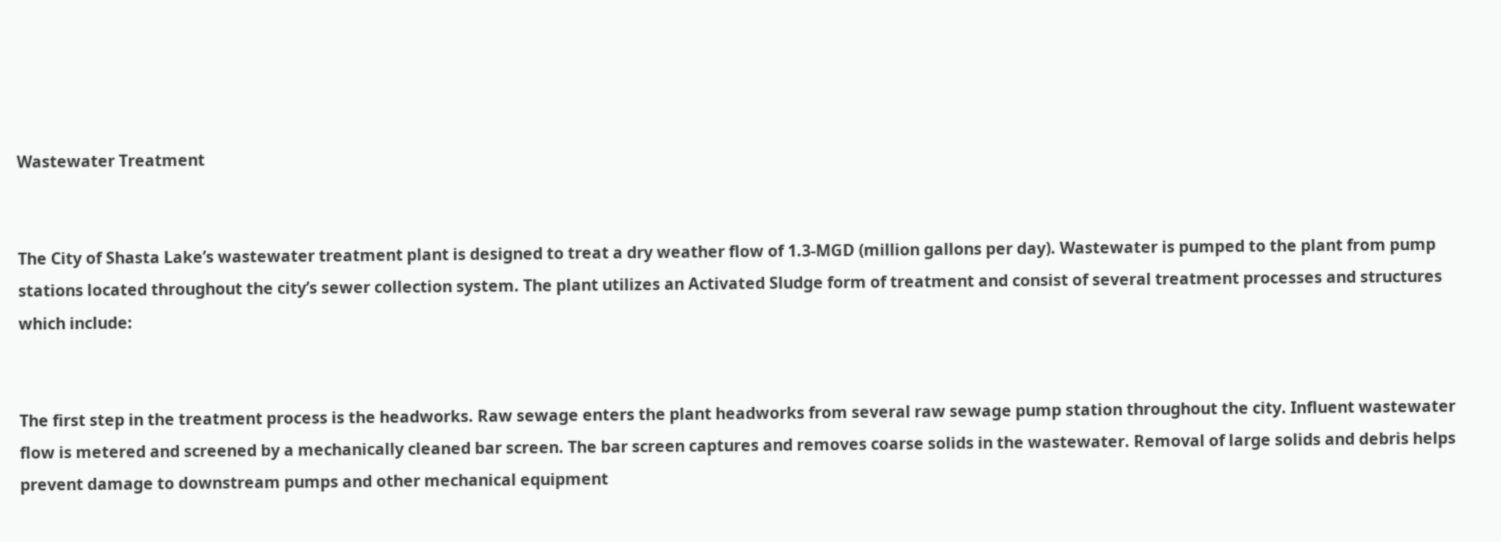Wastewater Treatment


The City of Shasta Lake’s wastewater treatment plant is designed to treat a dry weather flow of 1.3-MGD (million gallons per day). Wastewater is pumped to the plant from pump stations located throughout the city’s sewer collection system. The plant utilizes an Activated Sludge form of treatment and consist of several treatment processes and structures which include:


The first step in the treatment process is the headworks. Raw sewage enters the plant headworks from several raw sewage pump station throughout the city. Influent wastewater flow is metered and screened by a mechanically cleaned bar screen. The bar screen captures and removes coarse solids in the wastewater. Removal of large solids and debris helps prevent damage to downstream pumps and other mechanical equipment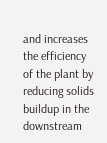and increases the efficiency of the plant by reducing solids buildup in the downstream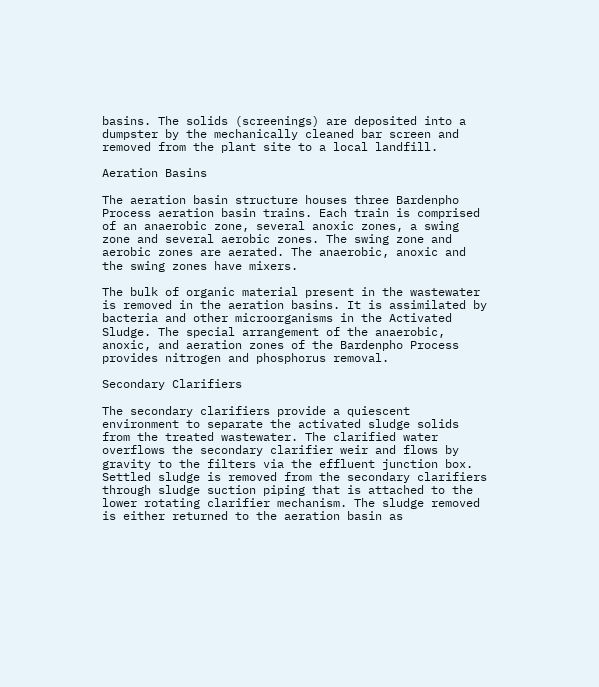basins. The solids (screenings) are deposited into a dumpster by the mechanically cleaned bar screen and removed from the plant site to a local landfill.

Aeration Basins

The aeration basin structure houses three Bardenpho Process aeration basin trains. Each train is comprised of an anaerobic zone, several anoxic zones, a swing zone and several aerobic zones. The swing zone and aerobic zones are aerated. The anaerobic, anoxic and the swing zones have mixers.

The bulk of organic material present in the wastewater is removed in the aeration basins. It is assimilated by bacteria and other microorganisms in the Activated Sludge. The special arrangement of the anaerobic, anoxic, and aeration zones of the Bardenpho Process provides nitrogen and phosphorus removal.

Secondary Clarifiers

The secondary clarifiers provide a quiescent environment to separate the activated sludge solids from the treated wastewater. The clarified water overflows the secondary clarifier weir and flows by gravity to the filters via the effluent junction box. Settled sludge is removed from the secondary clarifiers through sludge suction piping that is attached to the lower rotating clarifier mechanism. The sludge removed is either returned to the aeration basin as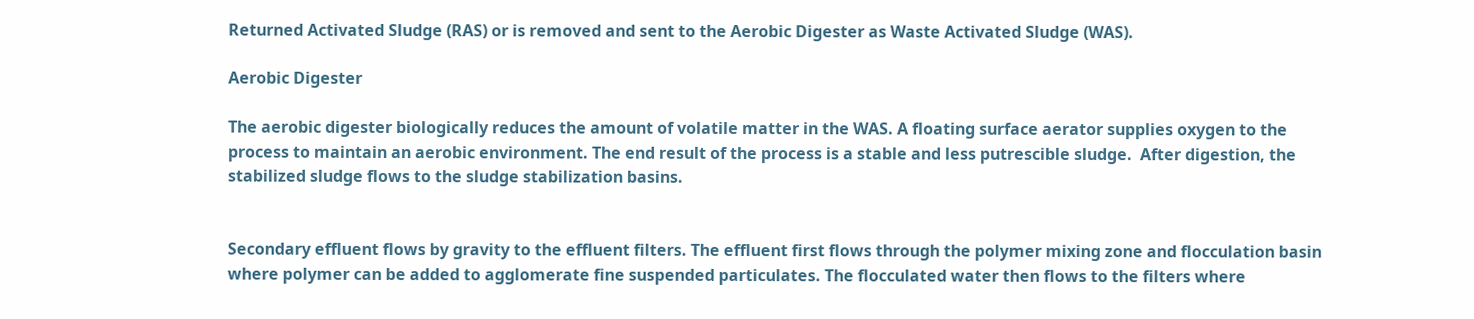Returned Activated Sludge (RAS) or is removed and sent to the Aerobic Digester as Waste Activated Sludge (WAS).

Aerobic Digester

The aerobic digester biologically reduces the amount of volatile matter in the WAS. A floating surface aerator supplies oxygen to the process to maintain an aerobic environment. The end result of the process is a stable and less putrescible sludge.  After digestion, the stabilized sludge flows to the sludge stabilization basins.


Secondary effluent flows by gravity to the effluent filters. The effluent first flows through the polymer mixing zone and flocculation basin where polymer can be added to agglomerate fine suspended particulates. The flocculated water then flows to the filters where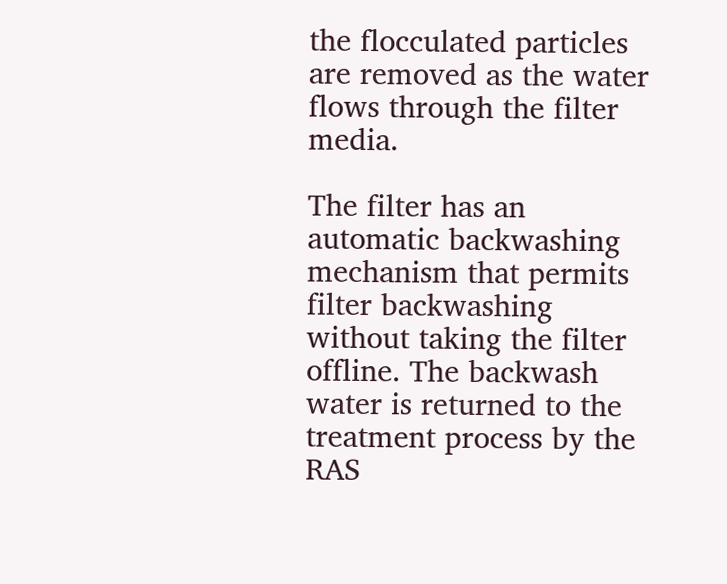the flocculated particles are removed as the water flows through the filter media.

The filter has an automatic backwashing mechanism that permits filter backwashing without taking the filter offline. The backwash water is returned to the treatment process by the RAS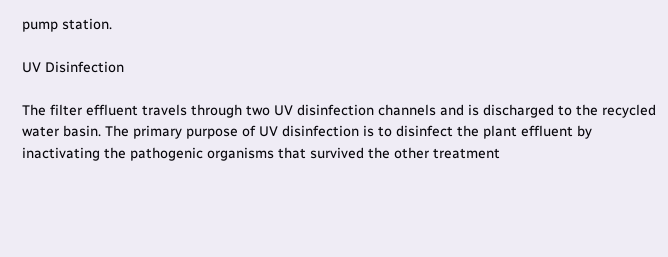pump station.

UV Disinfection

The filter effluent travels through two UV disinfection channels and is discharged to the recycled water basin. The primary purpose of UV disinfection is to disinfect the plant effluent by inactivating the pathogenic organisms that survived the other treatment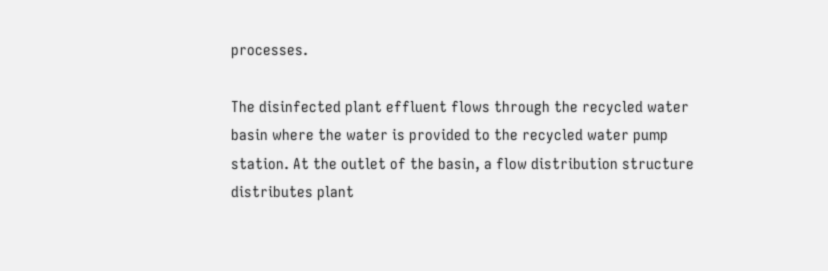processes.

The disinfected plant effluent flows through the recycled water basin where the water is provided to the recycled water pump station. At the outlet of the basin, a flow distribution structure distributes plant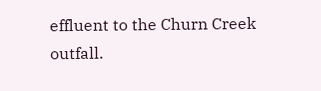effluent to the Churn Creek outfall.